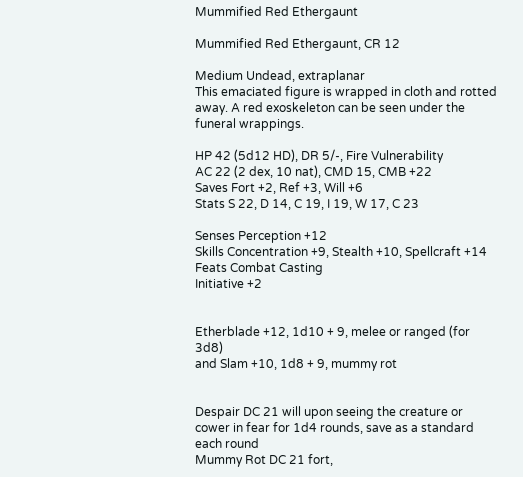Mummified Red Ethergaunt

Mummified Red Ethergaunt, CR 12

Medium Undead, extraplanar
This emaciated figure is wrapped in cloth and rotted away. A red exoskeleton can be seen under the funeral wrappings.

HP 42 (5d12 HD), DR 5/-, Fire Vulnerability
AC 22 (2 dex, 10 nat), CMD 15, CMB +22
Saves Fort +2, Ref +3, Will +6
Stats S 22, D 14, C 19, I 19, W 17, C 23

Senses Perception +12
Skills Concentration +9, Stealth +10, Spellcraft +14
Feats Combat Casting
Initiative +2


Etherblade +12, 1d10 + 9, melee or ranged (for 3d8)
and Slam +10, 1d8 + 9, mummy rot


Despair DC 21 will upon seeing the creature or cower in fear for 1d4 rounds, save as a standard each round
Mummy Rot DC 21 fort,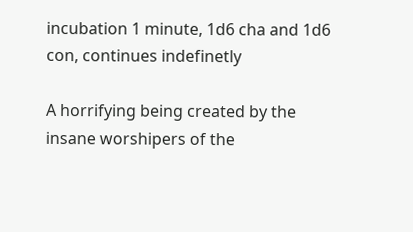incubation 1 minute, 1d6 cha and 1d6 con, continues indefinetly

A horrifying being created by the insane worshipers of the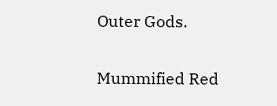Outer Gods.

Mummified Red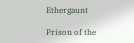Ethergaunt

Prison of the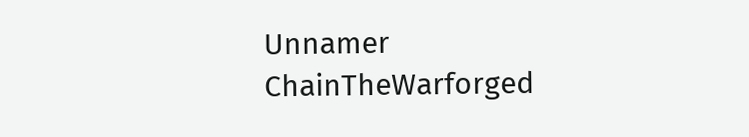Unnamer ChainTheWarforged